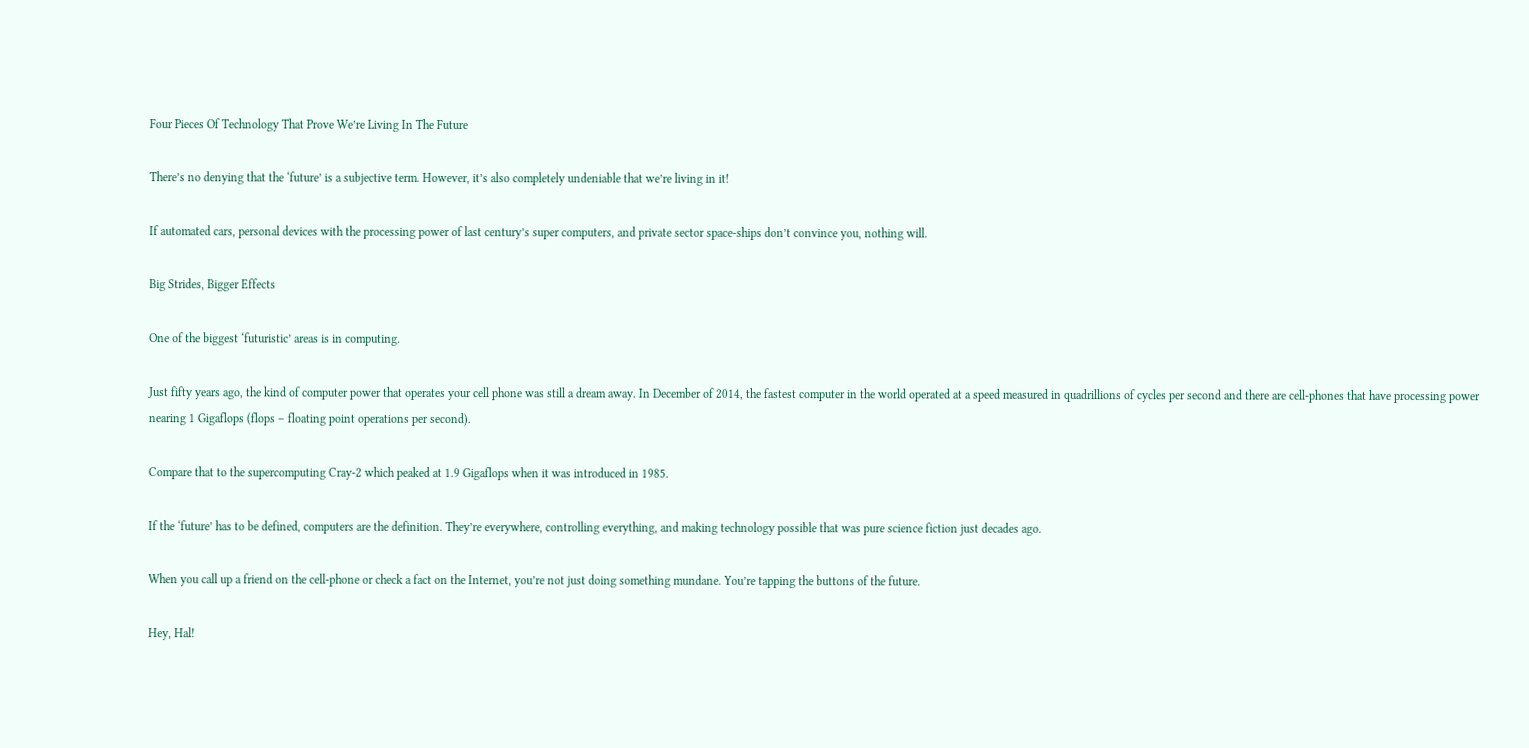Four Pieces Of Technology That Prove We’re Living In The Future

There’s no denying that the ‘future’ is a subjective term. However, it’s also completely undeniable that we’re living in it!

If automated cars, personal devices with the processing power of last century’s super computers, and private sector space-ships don’t convince you, nothing will.

Big Strides, Bigger Effects

One of the biggest ‘futuristic’ areas is in computing.

Just fifty years ago, the kind of computer power that operates your cell phone was still a dream away. In December of 2014, the fastest computer in the world operated at a speed measured in quadrillions of cycles per second and there are cell-phones that have processing power nearing 1 Gigaflops (flops – floating point operations per second).

Compare that to the supercomputing Cray-2 which peaked at 1.9 Gigaflops when it was introduced in 1985.

If the ‘future’ has to be defined, computers are the definition. They’re everywhere, controlling everything, and making technology possible that was pure science fiction just decades ago.

When you call up a friend on the cell-phone or check a fact on the Internet, you’re not just doing something mundane. You’re tapping the buttons of the future.

Hey, Hal!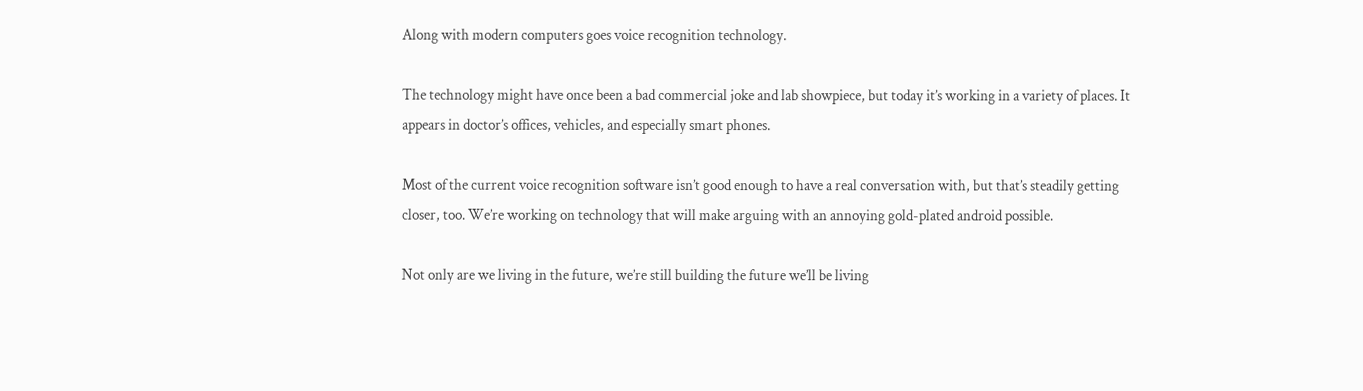Along with modern computers goes voice recognition technology.

The technology might have once been a bad commercial joke and lab showpiece, but today it’s working in a variety of places. It appears in doctor’s offices, vehicles, and especially smart phones.

Most of the current voice recognition software isn’t good enough to have a real conversation with, but that’s steadily getting closer, too. We’re working on technology that will make arguing with an annoying gold-plated android possible.

Not only are we living in the future, we’re still building the future we’ll be living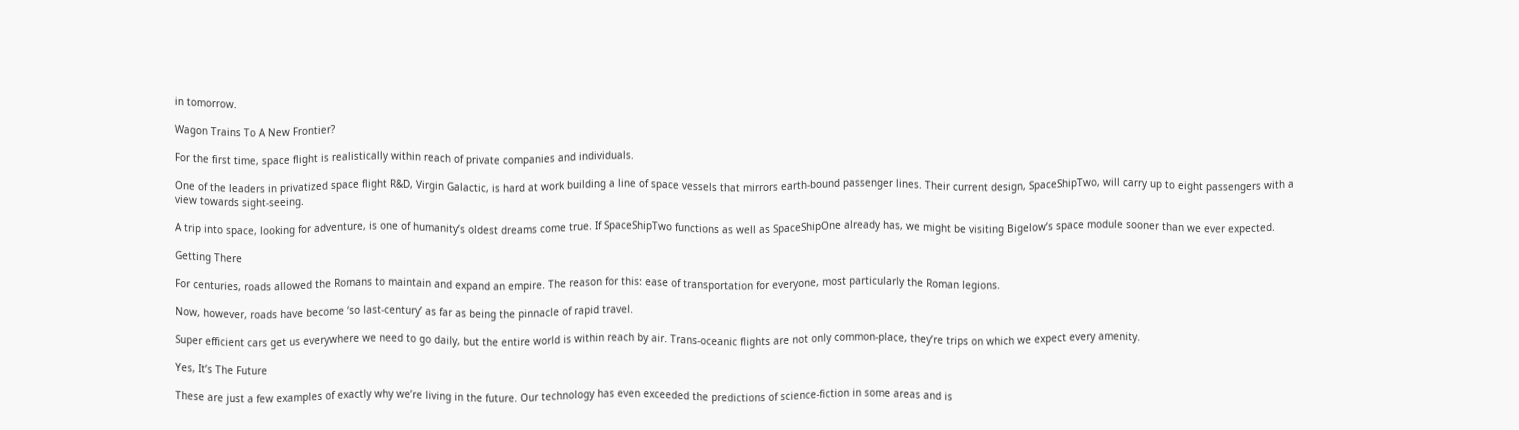in tomorrow.

Wagon Trains To A New Frontier?

For the first time, space flight is realistically within reach of private companies and individuals.

One of the leaders in privatized space flight R&D, Virgin Galactic, is hard at work building a line of space vessels that mirrors earth-bound passenger lines. Their current design, SpaceShipTwo, will carry up to eight passengers with a view towards sight-seeing.

A trip into space, looking for adventure, is one of humanity’s oldest dreams come true. If SpaceShipTwo functions as well as SpaceShipOne already has, we might be visiting Bigelow’s space module sooner than we ever expected.

Getting There

For centuries, roads allowed the Romans to maintain and expand an empire. The reason for this: ease of transportation for everyone, most particularly the Roman legions.

Now, however, roads have become ‘so last-century’ as far as being the pinnacle of rapid travel.

Super efficient cars get us everywhere we need to go daily, but the entire world is within reach by air. Trans-oceanic flights are not only common-place, they’re trips on which we expect every amenity.

Yes, It’s The Future

These are just a few examples of exactly why we’re living in the future. Our technology has even exceeded the predictions of science-fiction in some areas and is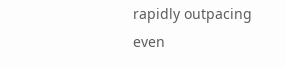rapidly outpacing even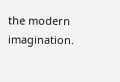the modern imagination.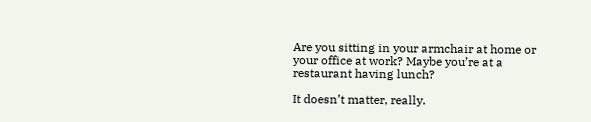Are you sitting in your armchair at home or your office at work? Maybe you’re at a restaurant having lunch?

It doesn’t matter, really.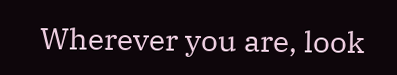Wherever you are, look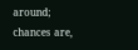around; chances are,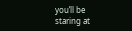you’ll be staring at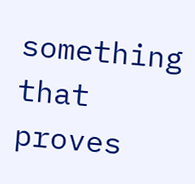something that proves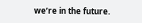we’re in the future.